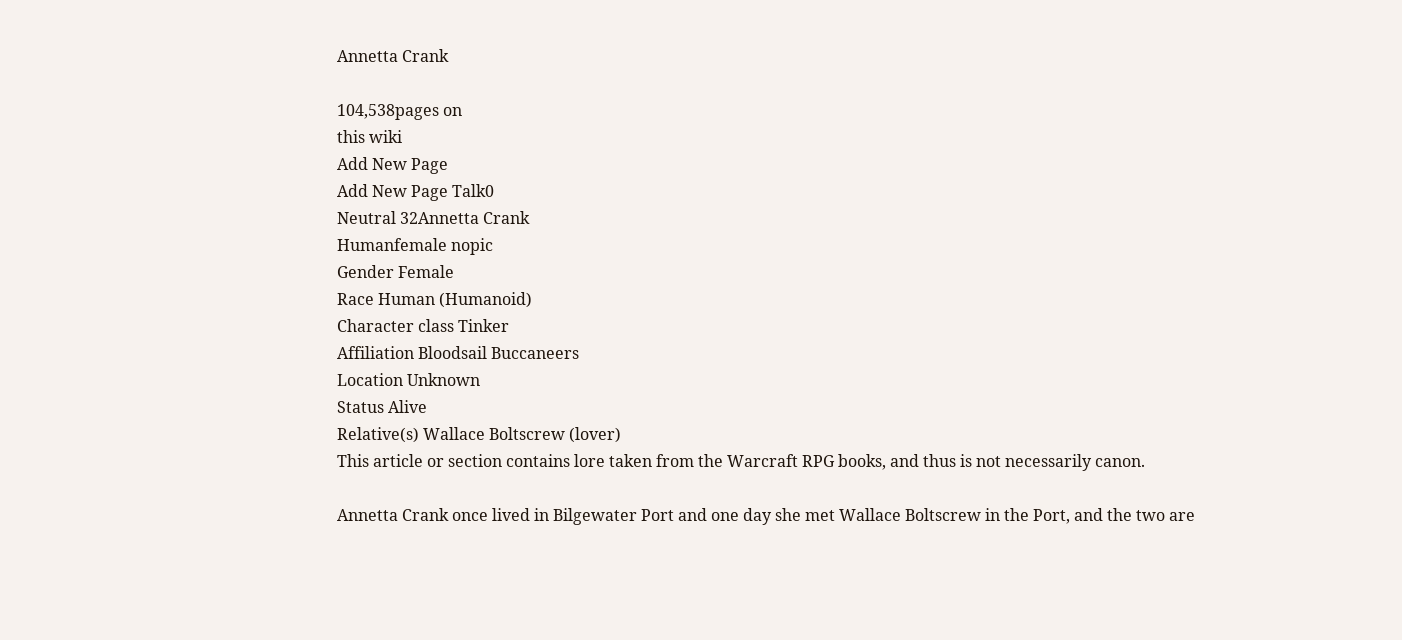Annetta Crank

104,538pages on
this wiki
Add New Page
Add New Page Talk0
Neutral 32Annetta Crank
Humanfemale nopic
Gender Female
Race Human (Humanoid)
Character class Tinker
Affiliation Bloodsail Buccaneers
Location Unknown
Status Alive
Relative(s) Wallace Boltscrew (lover)
This article or section contains lore taken from the Warcraft RPG books, and thus is not necessarily canon.

Annetta Crank once lived in Bilgewater Port and one day she met Wallace Boltscrew in the Port, and the two are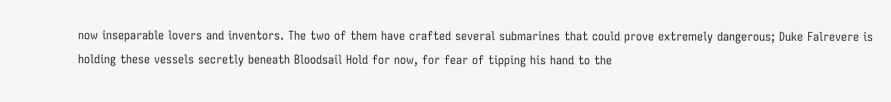now inseparable lovers and inventors. The two of them have crafted several submarines that could prove extremely dangerous; Duke Falrevere is holding these vessels secretly beneath Bloodsail Hold for now, for fear of tipping his hand to the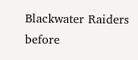Blackwater Raiders before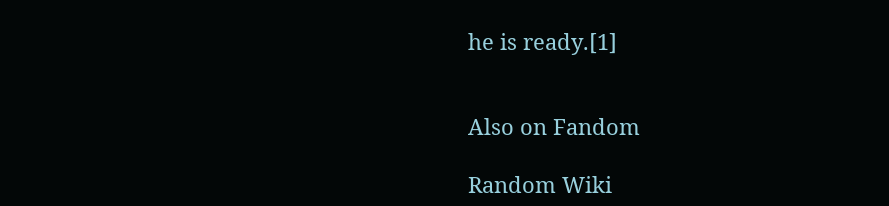he is ready.[1]


Also on Fandom

Random Wiki